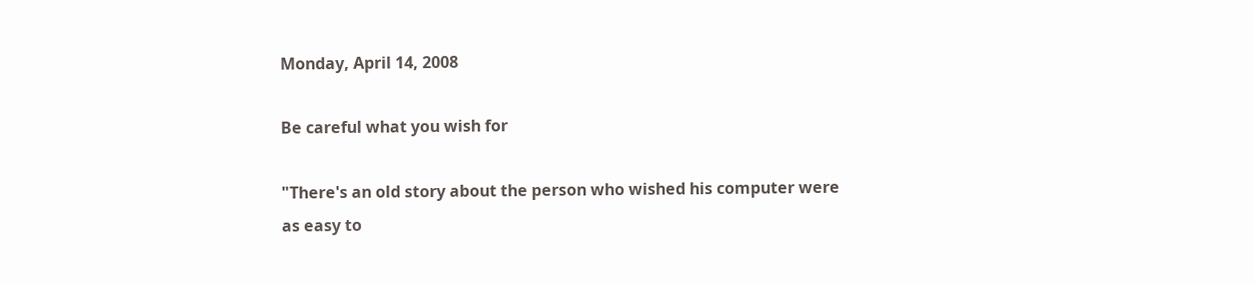Monday, April 14, 2008

Be careful what you wish for

"There's an old story about the person who wished his computer were as easy to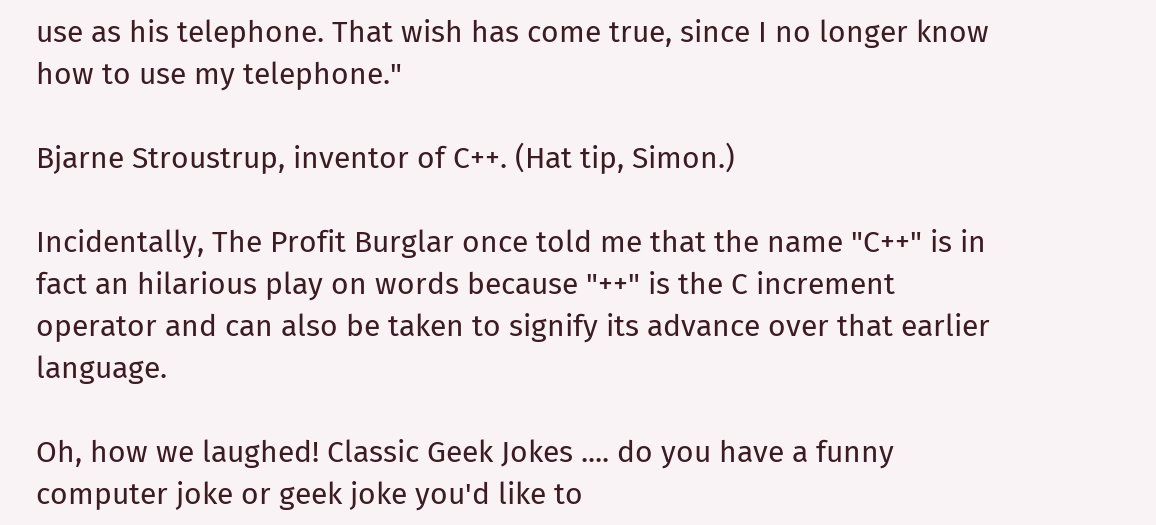use as his telephone. That wish has come true, since I no longer know how to use my telephone."

Bjarne Stroustrup, inventor of C++. (Hat tip, Simon.)

Incidentally, The Profit Burglar once told me that the name "C++" is in fact an hilarious play on words because "++" is the C increment operator and can also be taken to signify its advance over that earlier language.

Oh, how we laughed! Classic Geek Jokes .... do you have a funny computer joke or geek joke you'd like to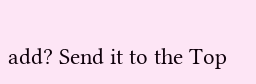add? Send it to the Top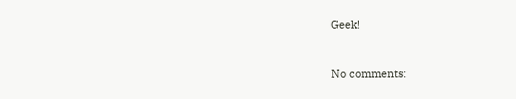Geek!


No comments: